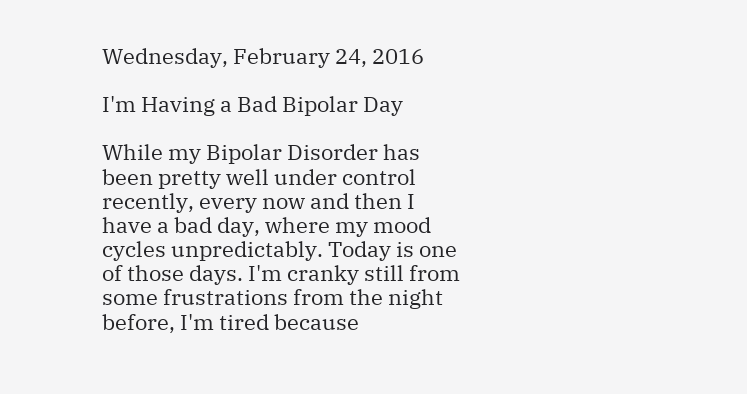Wednesday, February 24, 2016

I'm Having a Bad Bipolar Day

While my Bipolar Disorder has been pretty well under control recently, every now and then I have a bad day, where my mood cycles unpredictably. Today is one of those days. I'm cranky still from some frustrations from the night before, I'm tired because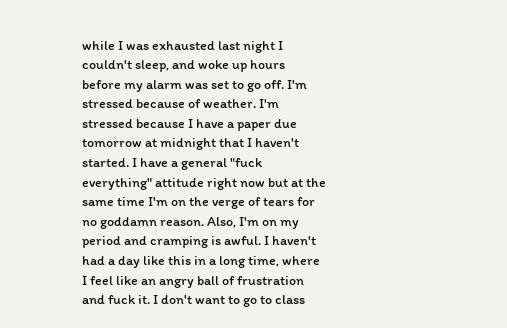while I was exhausted last night I couldn't sleep, and woke up hours before my alarm was set to go off. I'm stressed because of weather. I'm stressed because I have a paper due tomorrow at midnight that I haven't started. I have a general "fuck everything" attitude right now but at the same time I'm on the verge of tears for no goddamn reason. Also, I'm on my period and cramping is awful. I haven't had a day like this in a long time, where I feel like an angry ball of frustration and fuck it. I don't want to go to class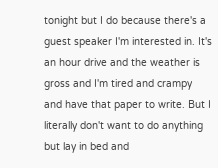tonight but I do because there's a guest speaker I'm interested in. It's an hour drive and the weather is gross and I'm tired and crampy and have that paper to write. But I literally don't want to do anything but lay in bed and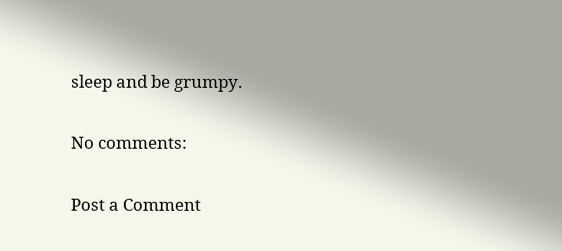sleep and be grumpy.

No comments:

Post a Comment